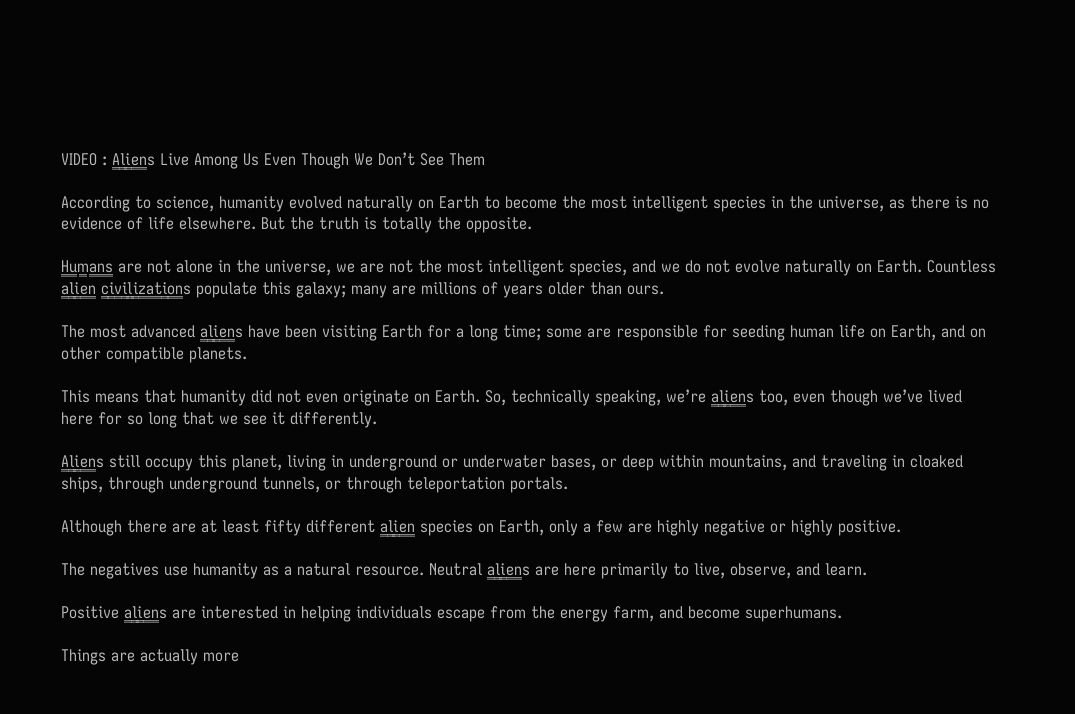VIDEO : A̳l̳i̳e̳n̳s Live Among Us Even Though We Don’t See Them

According to science, humanity evolved naturally on Earth to become the most intelligent species in the universe, as there is no evidence of life elsewhere. But the truth is totally the opposite.

H̳u̳m̳a̳n̳s̳ are not alone in the universe, we are not the most intelligent species, and we do not evolve naturally on Earth. Countless a̳l̳i̳e̳n̳ c̳i̳v̳i̳l̳i̳z̳a̳t̳i̳o̳n̳s populate this galaxy; many are millions of years older than ours.

The most advanced a̳l̳i̳e̳n̳s have been visiting Earth for a long time; some are responsible for seeding human life on Earth, and on other compatible planets.

This means that humanity did not even originate on Earth. So, technically speaking, we’re a̳l̳i̳e̳n̳s too, even though we’ve lived here for so long that we see it differently.

A̳l̳i̳e̳n̳s still occupy this planet, living in underground or underwater bases, or deep within mountains, and traveling in cloaked ships, through underground tunnels, or through teleportation portals.

Although there are at least fifty different a̳l̳i̳e̳n̳ species on Earth, only a few are highly negative or highly positive.

The negatives use humanity as a natural resource. Neutral a̳l̳i̳e̳n̳s are here primarily to live, observe, and learn.

Positive a̳l̳i̳e̳n̳s are interested in helping individuals escape from the energy farm, and become superhumans.

Things are actually more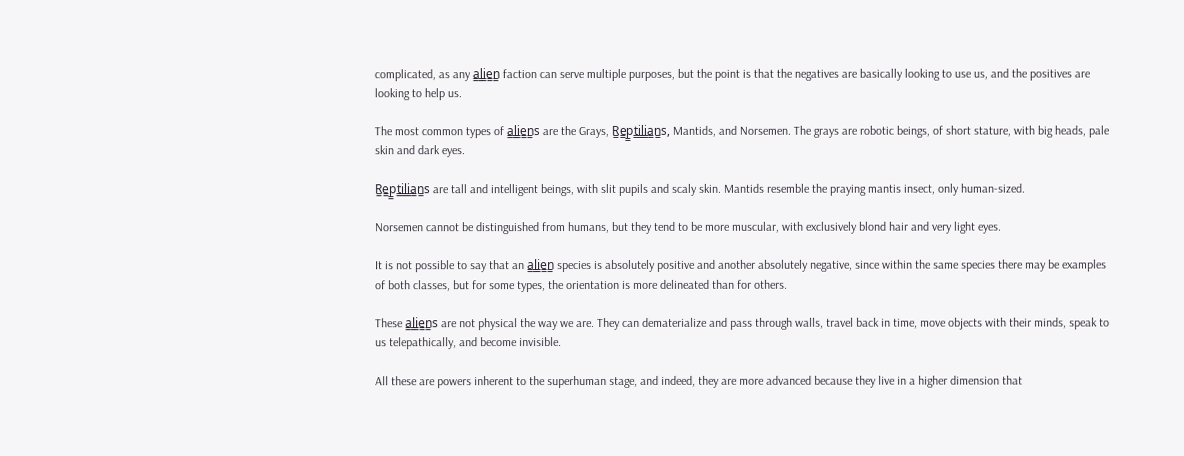complicated, as any a̳l̳i̳e̳n̳ faction can serve multiple purposes, but the point is that the negatives are basically looking to use us, and the positives are looking to help us.

The most common types of a̳l̳i̳e̳n̳s are the Grays, R̳e̳p̳t̳i̳l̳i̳a̳n̳s, Mantids, and Norsemen. The grays are robotic beings, of short stature, with big heads, pale skin and dark eyes.

R̳e̳p̳t̳i̳l̳i̳a̳n̳s are tall and intelligent beings, with slit pupils and scaly skin. Mantids resemble the praying mantis insect, only human-sized.

Norsemen cannot be distinguished from humans, but they tend to be more muscular, with exclusively blond hair and very light eyes.

It is not possible to say that an a̳l̳i̳e̳n̳ species is absolutely positive and another absolutely negative, since within the same species there may be examples of both classes, but for some types, the orientation is more delineated than for others.

These a̳l̳i̳e̳n̳s are not physical the way we are. They can dematerialize and pass through walls, travel back in time, move objects with their minds, speak to us telepathically, and become invisible.

All these are powers inherent to the superhuman stage, and indeed, they are more advanced because they live in a higher dimension that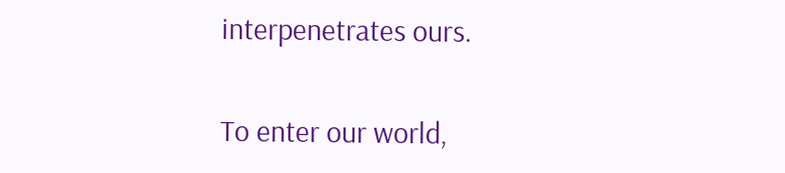interpenetrates ours.

To enter our world,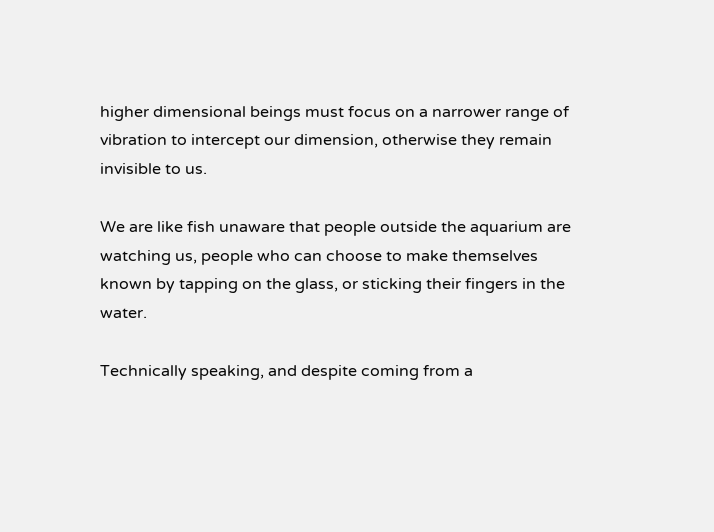higher dimensional beings must focus on a narrower range of vibration to intercept our dimension, otherwise they remain invisible to us.

We are like fish unaware that people outside the aquarium are watching us, people who can choose to make themselves known by tapping on the glass, or sticking their fingers in the water.

Technically speaking, and despite coming from a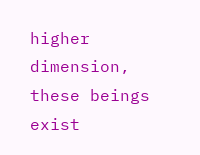higher dimension, these beings exist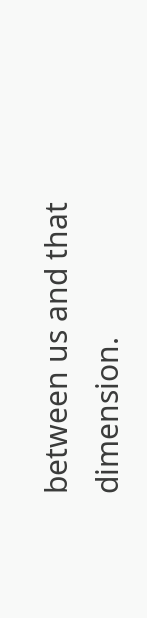between us and that dimension.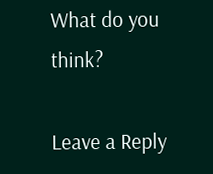What do you think?

Leave a Reply